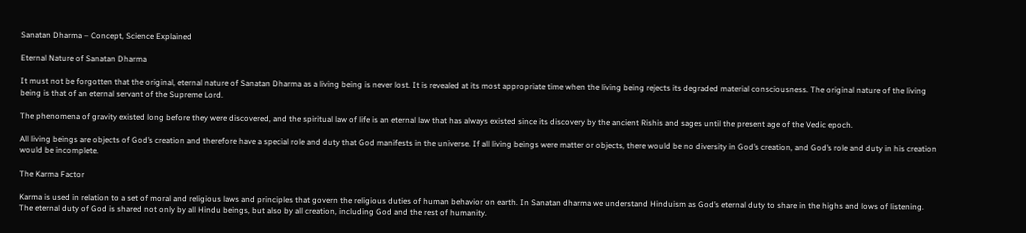Sanatan Dharma – Concept, Science Explained

Eternal Nature of Sanatan Dharma

It must not be forgotten that the original, eternal nature of Sanatan Dharma as a living being is never lost. It is revealed at its most appropriate time when the living being rejects its degraded material consciousness. The original nature of the living being is that of an eternal servant of the Supreme Lord.

The phenomena of gravity existed long before they were discovered, and the spiritual law of life is an eternal law that has always existed since its discovery by the ancient Rishis and sages until the present age of the Vedic epoch.

All living beings are objects of God’s creation and therefore have a special role and duty that God manifests in the universe. If all living beings were matter or objects, there would be no diversity in God’s creation, and God’s role and duty in his creation would be incomplete.

The Karma Factor

Karma is used in relation to a set of moral and religious laws and principles that govern the religious duties of human behavior on earth. In Sanatan dharma we understand Hinduism as God’s eternal duty to share in the highs and lows of listening. The eternal duty of God is shared not only by all Hindu beings, but also by all creation, including God and the rest of humanity.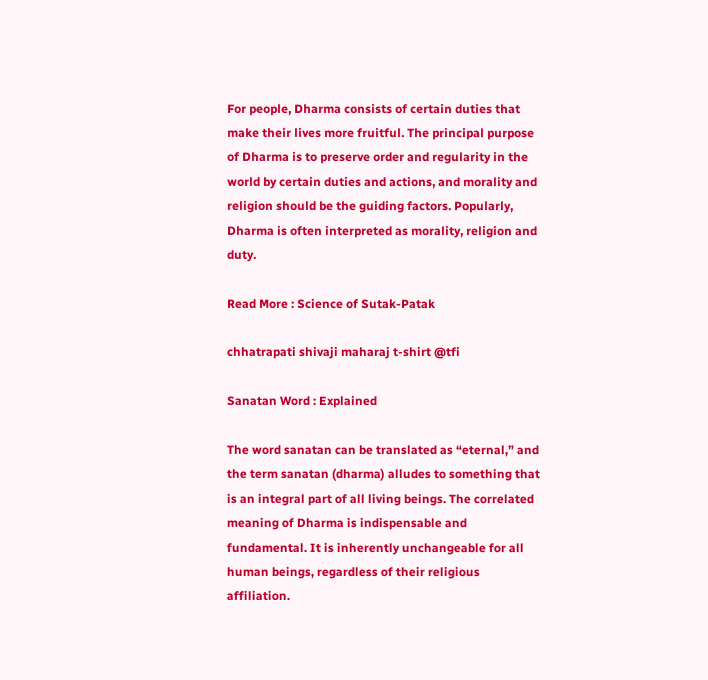For people, Dharma consists of certain duties that make their lives more fruitful. The principal purpose of Dharma is to preserve order and regularity in the world by certain duties and actions, and morality and religion should be the guiding factors. Popularly, Dharma is often interpreted as morality, religion and duty.

Read More : Science of Sutak-Patak

chhatrapati shivaji maharaj t-shirt @tfi

Sanatan Word : Explained

The word sanatan can be translated as “eternal,” and the term sanatan (dharma) alludes to something that is an integral part of all living beings. The correlated meaning of Dharma is indispensable and fundamental. It is inherently unchangeable for all human beings, regardless of their religious affiliation.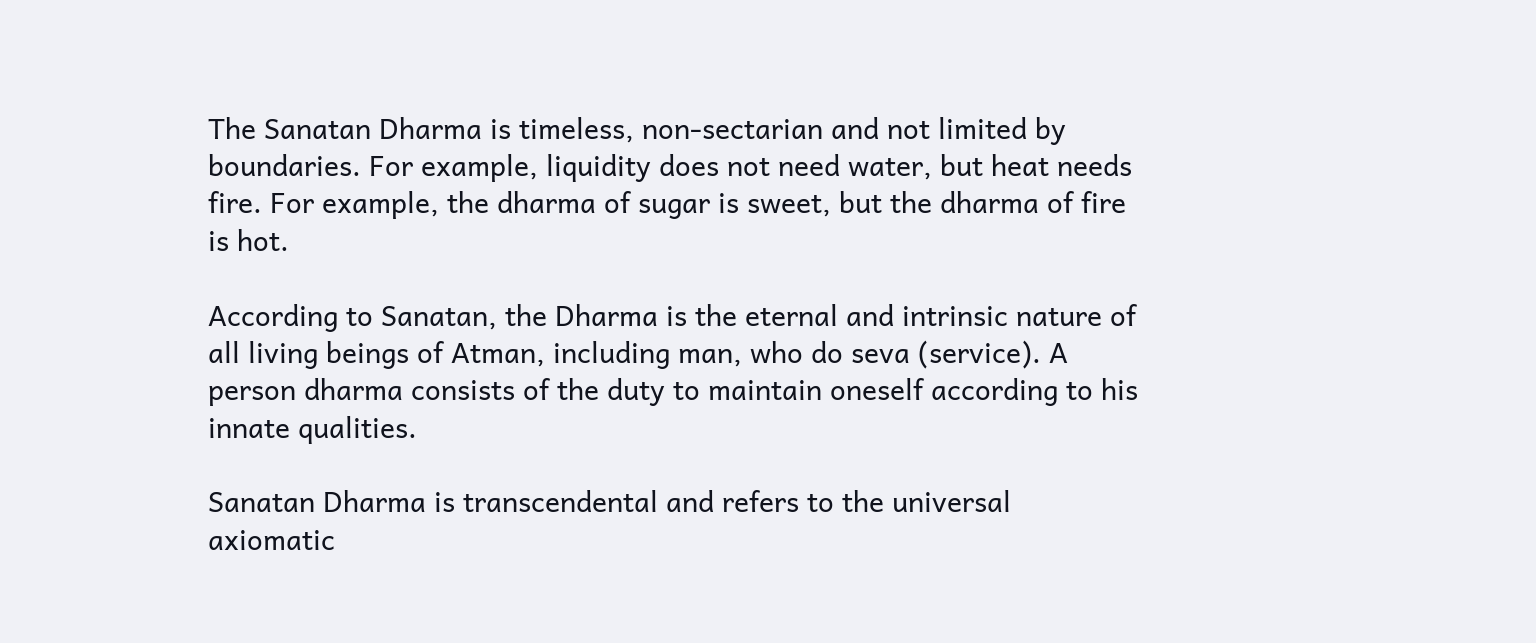The Sanatan Dharma is timeless, non-sectarian and not limited by boundaries. For example, liquidity does not need water, but heat needs fire. For example, the dharma of sugar is sweet, but the dharma of fire is hot.

According to Sanatan, the Dharma is the eternal and intrinsic nature of all living beings of Atman, including man, who do seva (service). A person dharma consists of the duty to maintain oneself according to his innate qualities.

Sanatan Dharma is transcendental and refers to the universal axiomatic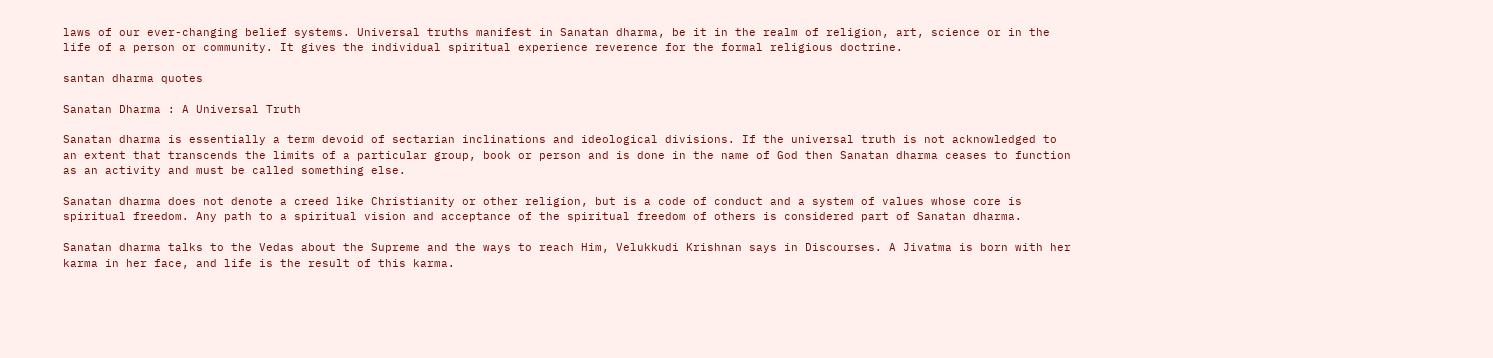laws of our ever-changing belief systems. Universal truths manifest in Sanatan dharma, be it in the realm of religion, art, science or in the life of a person or community. It gives the individual spiritual experience reverence for the formal religious doctrine.

santan dharma quotes

Sanatan Dharma : A Universal Truth

Sanatan dharma is essentially a term devoid of sectarian inclinations and ideological divisions. If the universal truth is not acknowledged to an extent that transcends the limits of a particular group, book or person and is done in the name of God then Sanatan dharma ceases to function as an activity and must be called something else.

Sanatan dharma does not denote a creed like Christianity or other religion, but is a code of conduct and a system of values whose core is spiritual freedom. Any path to a spiritual vision and acceptance of the spiritual freedom of others is considered part of Sanatan dharma.

Sanatan dharma talks to the Vedas about the Supreme and the ways to reach Him, Velukkudi Krishnan says in Discourses. A Jivatma is born with her karma in her face, and life is the result of this karma.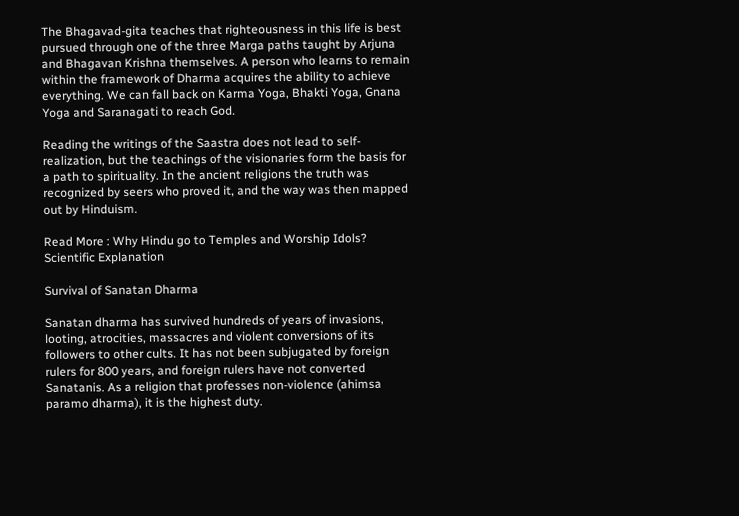The Bhagavad-gita teaches that righteousness in this life is best pursued through one of the three Marga paths taught by Arjuna and Bhagavan Krishna themselves. A person who learns to remain within the framework of Dharma acquires the ability to achieve everything. We can fall back on Karma Yoga, Bhakti Yoga, Gnana Yoga and Saranagati to reach God.

Reading the writings of the Saastra does not lead to self-realization, but the teachings of the visionaries form the basis for a path to spirituality. In the ancient religions the truth was recognized by seers who proved it, and the way was then mapped out by Hinduism.

Read More : Why Hindu go to Temples and Worship Idols? Scientific Explanation

Survival of Sanatan Dharma

Sanatan dharma has survived hundreds of years of invasions, looting, atrocities, massacres and violent conversions of its followers to other cults. It has not been subjugated by foreign rulers for 800 years, and foreign rulers have not converted Sanatanis. As a religion that professes non-violence (ahimsa paramo dharma), it is the highest duty.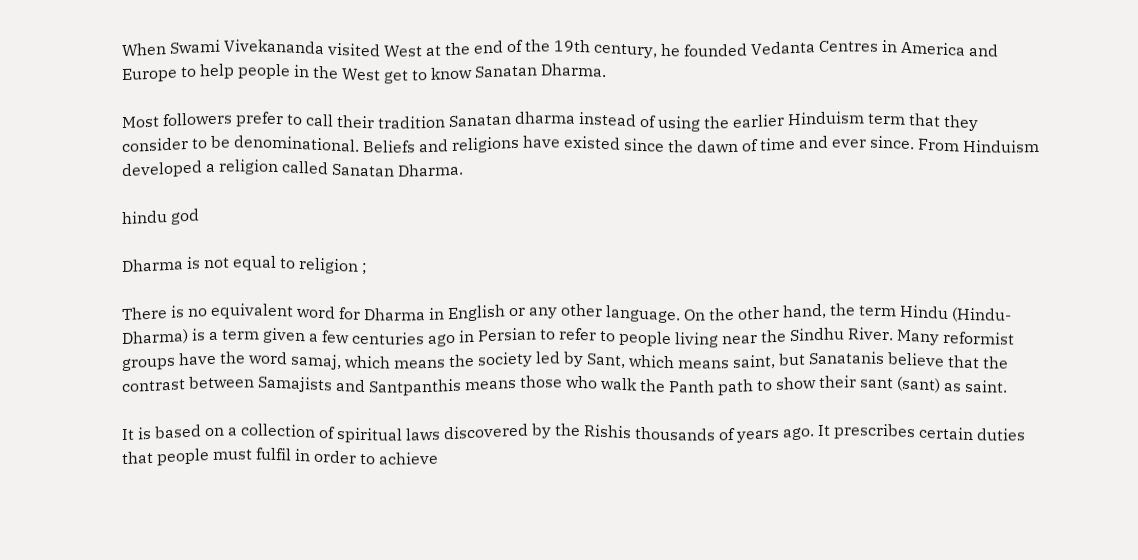When Swami Vivekananda visited West at the end of the 19th century, he founded Vedanta Centres in America and Europe to help people in the West get to know Sanatan Dharma.

Most followers prefer to call their tradition Sanatan dharma instead of using the earlier Hinduism term that they consider to be denominational. Beliefs and religions have existed since the dawn of time and ever since. From Hinduism developed a religion called Sanatan Dharma.

hindu god

Dharma is not equal to religion ;

There is no equivalent word for Dharma in English or any other language. On the other hand, the term Hindu (Hindu-Dharma) is a term given a few centuries ago in Persian to refer to people living near the Sindhu River. Many reformist groups have the word samaj, which means the society led by Sant, which means saint, but Sanatanis believe that the contrast between Samajists and Santpanthis means those who walk the Panth path to show their sant (sant) as saint.

It is based on a collection of spiritual laws discovered by the Rishis thousands of years ago. It prescribes certain duties that people must fulfil in order to achieve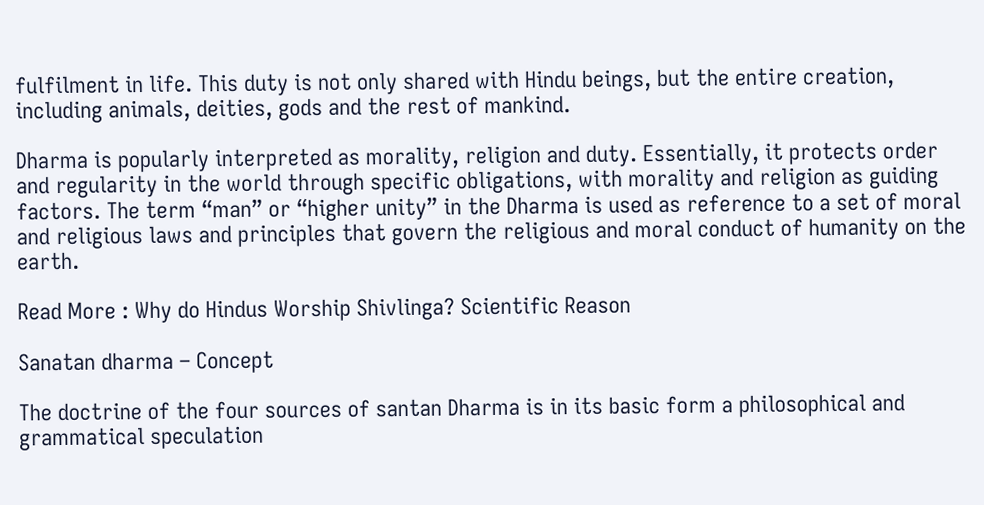fulfilment in life. This duty is not only shared with Hindu beings, but the entire creation, including animals, deities, gods and the rest of mankind.

Dharma is popularly interpreted as morality, religion and duty. Essentially, it protects order and regularity in the world through specific obligations, with morality and religion as guiding factors. The term “man” or “higher unity” in the Dharma is used as reference to a set of moral and religious laws and principles that govern the religious and moral conduct of humanity on the earth.

Read More : Why do Hindus Worship Shivlinga? Scientific Reason

Sanatan dharma – Concept

The doctrine of the four sources of santan Dharma is in its basic form a philosophical and grammatical speculation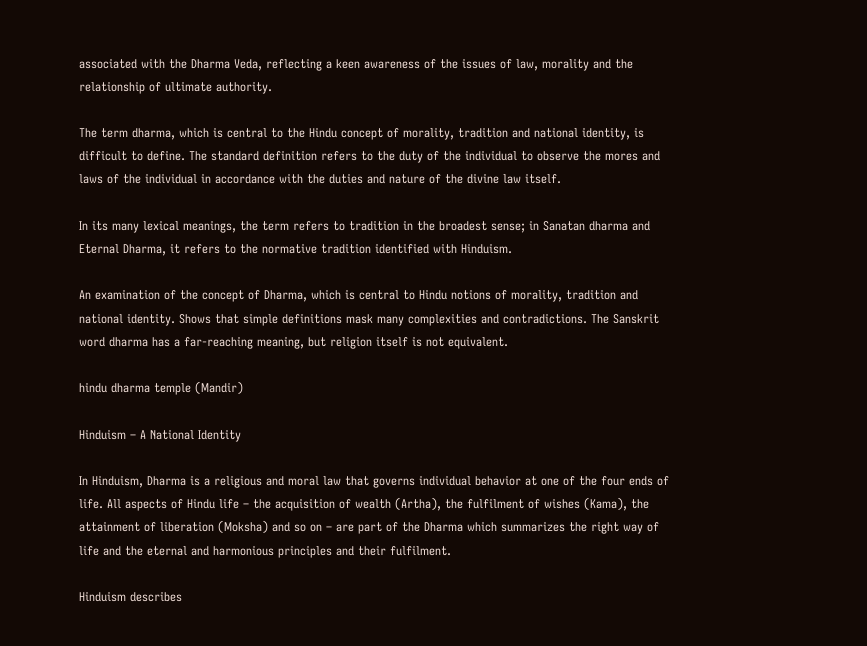associated with the Dharma Veda, reflecting a keen awareness of the issues of law, morality and the relationship of ultimate authority.

The term dharma, which is central to the Hindu concept of morality, tradition and national identity, is difficult to define. The standard definition refers to the duty of the individual to observe the mores and laws of the individual in accordance with the duties and nature of the divine law itself.

In its many lexical meanings, the term refers to tradition in the broadest sense; in Sanatan dharma and Eternal Dharma, it refers to the normative tradition identified with Hinduism.

An examination of the concept of Dharma, which is central to Hindu notions of morality, tradition and national identity. Shows that simple definitions mask many complexities and contradictions. The Sanskrit word dharma has a far-reaching meaning, but religion itself is not equivalent.

hindu dharma temple (Mandir)

Hinduism – A National Identity

In Hinduism, Dharma is a religious and moral law that governs individual behavior at one of the four ends of life. All aspects of Hindu life – the acquisition of wealth (Artha), the fulfilment of wishes (Kama), the attainment of liberation (Moksha) and so on – are part of the Dharma which summarizes the right way of life and the eternal and harmonious principles and their fulfilment.

Hinduism describes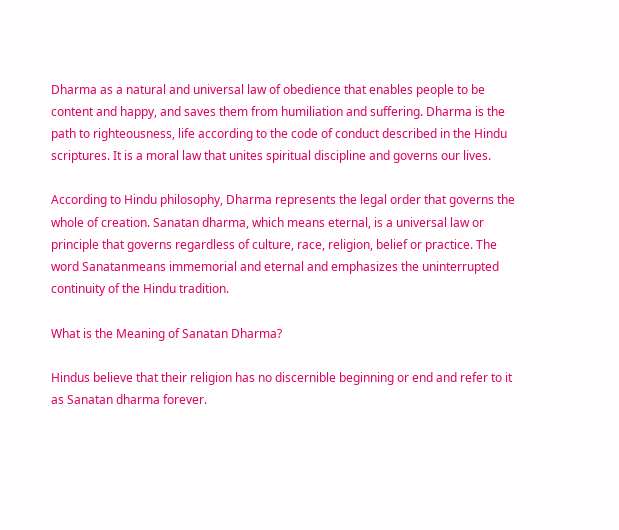Dharma as a natural and universal law of obedience that enables people to be content and happy, and saves them from humiliation and suffering. Dharma is the path to righteousness, life according to the code of conduct described in the Hindu scriptures. It is a moral law that unites spiritual discipline and governs our lives.

According to Hindu philosophy, Dharma represents the legal order that governs the whole of creation. Sanatan dharma, which means eternal, is a universal law or principle that governs regardless of culture, race, religion, belief or practice. The word Sanatanmeans immemorial and eternal and emphasizes the uninterrupted continuity of the Hindu tradition.

What is the Meaning of Sanatan Dharma?

Hindus believe that their religion has no discernible beginning or end and refer to it as Sanatan dharma forever.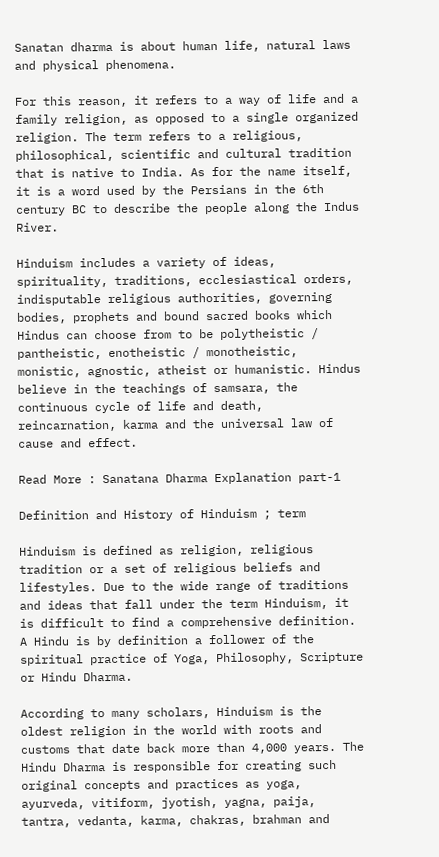Sanatan dharma is about human life, natural laws and physical phenomena.

For this reason, it refers to a way of life and a family religion, as opposed to a single organized religion. The term refers to a religious, philosophical, scientific and cultural tradition that is native to India. As for the name itself, it is a word used by the Persians in the 6th century BC to describe the people along the Indus River.

Hinduism includes a variety of ideas, spirituality, traditions, ecclesiastical orders, indisputable religious authorities, governing bodies, prophets and bound sacred books which Hindus can choose from to be polytheistic / pantheistic, enotheistic / monotheistic, monistic, agnostic, atheist or humanistic. Hindus believe in the teachings of samsara, the continuous cycle of life and death, reincarnation, karma and the universal law of cause and effect.

Read More : Sanatana Dharma Explanation part-1

Definition and History of Hinduism ; term

Hinduism is defined as religion, religious tradition or a set of religious beliefs and lifestyles. Due to the wide range of traditions and ideas that fall under the term Hinduism, it is difficult to find a comprehensive definition. A Hindu is by definition a follower of the spiritual practice of Yoga, Philosophy, Scripture or Hindu Dharma.

According to many scholars, Hinduism is the oldest religion in the world with roots and customs that date back more than 4,000 years. The Hindu Dharma is responsible for creating such original concepts and practices as yoga, ayurveda, vitiform, jyotish, yagna, paija, tantra, vedanta, karma, chakras, brahman and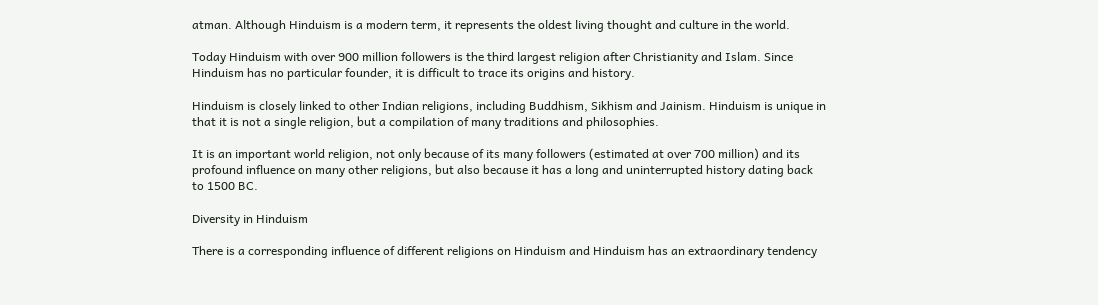atman. Although Hinduism is a modern term, it represents the oldest living thought and culture in the world.

Today Hinduism with over 900 million followers is the third largest religion after Christianity and Islam. Since Hinduism has no particular founder, it is difficult to trace its origins and history.

Hinduism is closely linked to other Indian religions, including Buddhism, Sikhism and Jainism. Hinduism is unique in that it is not a single religion, but a compilation of many traditions and philosophies.

It is an important world religion, not only because of its many followers (estimated at over 700 million) and its profound influence on many other religions, but also because it has a long and uninterrupted history dating back to 1500 BC.

Diversity in Hinduism

There is a corresponding influence of different religions on Hinduism and Hinduism has an extraordinary tendency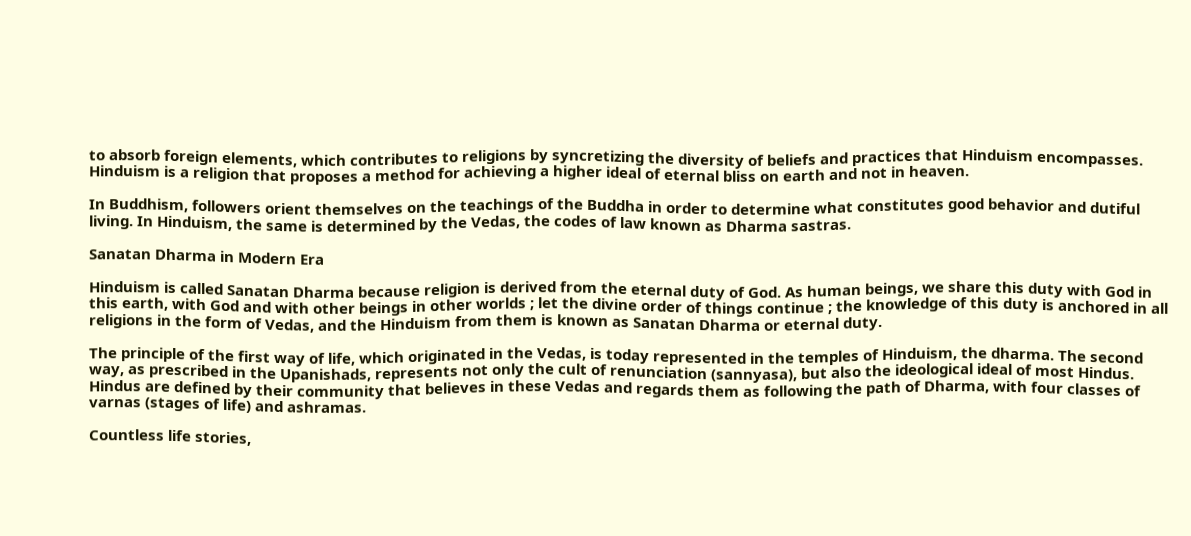to absorb foreign elements, which contributes to religions by syncretizing the diversity of beliefs and practices that Hinduism encompasses. Hinduism is a religion that proposes a method for achieving a higher ideal of eternal bliss on earth and not in heaven.

In Buddhism, followers orient themselves on the teachings of the Buddha in order to determine what constitutes good behavior and dutiful living. In Hinduism, the same is determined by the Vedas, the codes of law known as Dharma sastras.

Sanatan Dharma in Modern Era

Hinduism is called Sanatan Dharma because religion is derived from the eternal duty of God. As human beings, we share this duty with God in this earth, with God and with other beings in other worlds ; let the divine order of things continue ; the knowledge of this duty is anchored in all religions in the form of Vedas, and the Hinduism from them is known as Sanatan Dharma or eternal duty.

The principle of the first way of life, which originated in the Vedas, is today represented in the temples of Hinduism, the dharma. The second way, as prescribed in the Upanishads, represents not only the cult of renunciation (sannyasa), but also the ideological ideal of most Hindus. Hindus are defined by their community that believes in these Vedas and regards them as following the path of Dharma, with four classes of varnas (stages of life) and ashramas.

Countless life stories,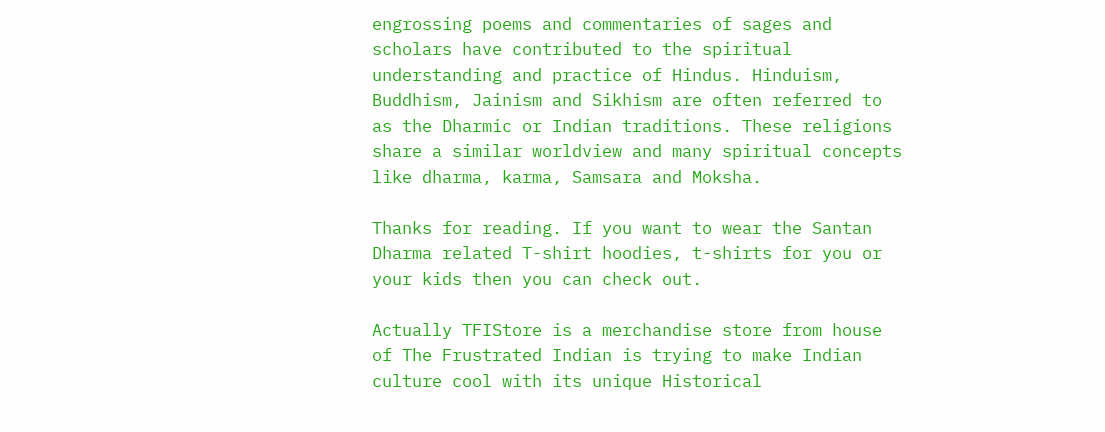engrossing poems and commentaries of sages and scholars have contributed to the spiritual understanding and practice of Hindus. Hinduism, Buddhism, Jainism and Sikhism are often referred to as the Dharmic or Indian traditions. These religions share a similar worldview and many spiritual concepts like dharma, karma, Samsara and Moksha.

Thanks for reading. If you want to wear the Santan Dharma related T-shirt hoodies, t-shirts for you or your kids then you can check out.

Actually TFIStore is a merchandise store from house of The Frustrated Indian is trying to make Indian culture cool with its unique Historical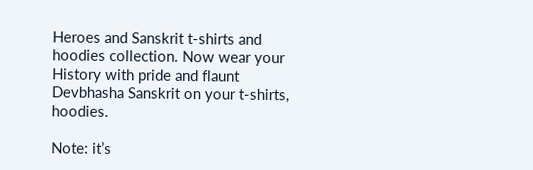Heroes and Sanskrit t-shirts and hoodies collection. Now wear your History with pride and flaunt Devbhasha Sanskrit on your t-shirts, hoodies.

Note: it’s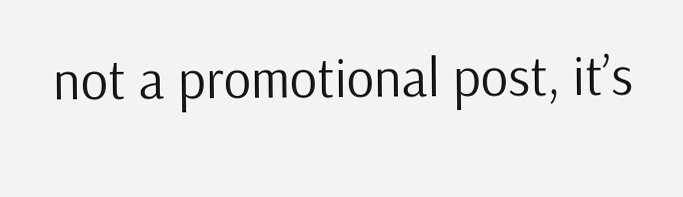not a promotional post, it’s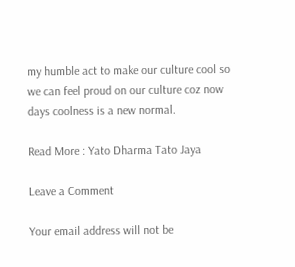my humble act to make our culture cool so we can feel proud on our culture coz now days coolness is a new normal.

Read More : Yato Dharma Tato Jaya

Leave a Comment

Your email address will not be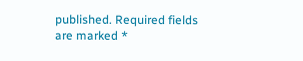published. Required fields are marked *